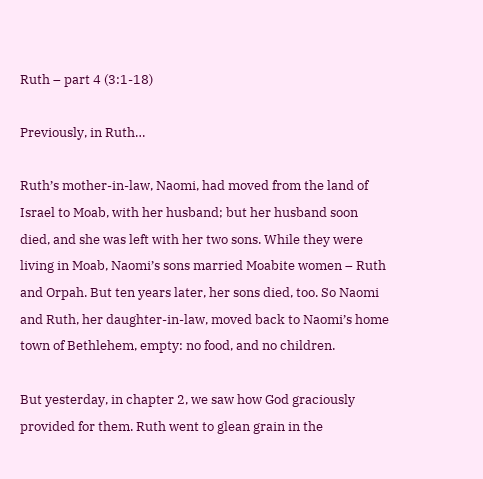Ruth – part 4 (3:1-18)

Previously, in Ruth…

Ruth’s mother-in-law, Naomi, had moved from the land of Israel to Moab, with her husband; but her husband soon died, and she was left with her two sons. While they were living in Moab, Naomi’s sons married Moabite women – Ruth and Orpah. But ten years later, her sons died, too. So Naomi and Ruth, her daughter-in-law, moved back to Naomi’s home town of Bethlehem, empty: no food, and no children.

But yesterday, in chapter 2, we saw how God graciously provided for them. Ruth went to glean grain in the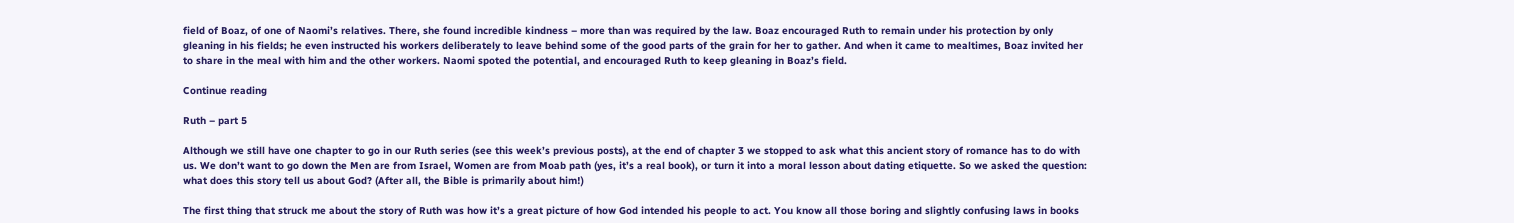field of Boaz, of one of Naomi’s relatives. There, she found incredible kindness – more than was required by the law. Boaz encouraged Ruth to remain under his protection by only gleaning in his fields; he even instructed his workers deliberately to leave behind some of the good parts of the grain for her to gather. And when it came to mealtimes, Boaz invited her to share in the meal with him and the other workers. Naomi spoted the potential, and encouraged Ruth to keep gleaning in Boaz’s field.

Continue reading

Ruth – part 5

Although we still have one chapter to go in our Ruth series (see this week’s previous posts), at the end of chapter 3 we stopped to ask what this ancient story of romance has to do with us. We don’t want to go down the Men are from Israel, Women are from Moab path (yes, it’s a real book), or turn it into a moral lesson about dating etiquette. So we asked the question: what does this story tell us about God? (After all, the Bible is primarily about him!)

The first thing that struck me about the story of Ruth was how it’s a great picture of how God intended his people to act. You know all those boring and slightly confusing laws in books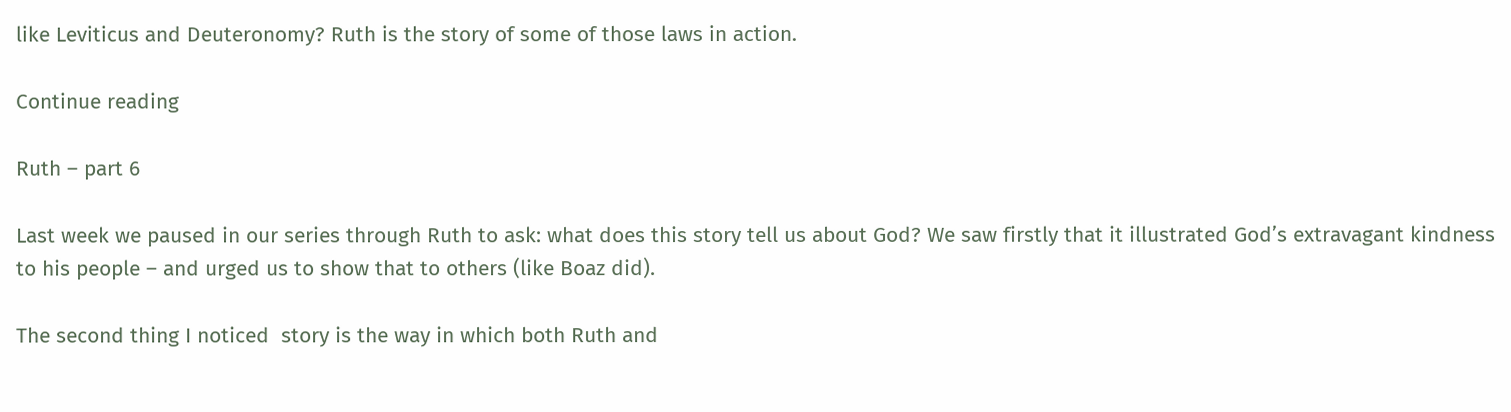like Leviticus and Deuteronomy? Ruth is the story of some of those laws in action.

Continue reading

Ruth – part 6

Last week we paused in our series through Ruth to ask: what does this story tell us about God? We saw firstly that it illustrated God’s extravagant kindness to his people – and urged us to show that to others (like Boaz did).

The second thing I noticed  story is the way in which both Ruth and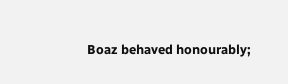Boaz behaved honourably;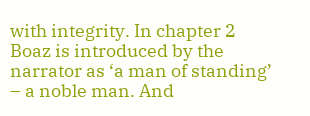with integrity. In chapter 2 Boaz is introduced by the narrator as ‘a man of standing’ – a noble man. And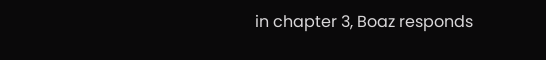in chapter 3, Boaz responds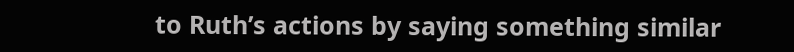to Ruth’s actions by saying something similar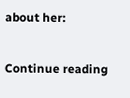about her:

Continue reading